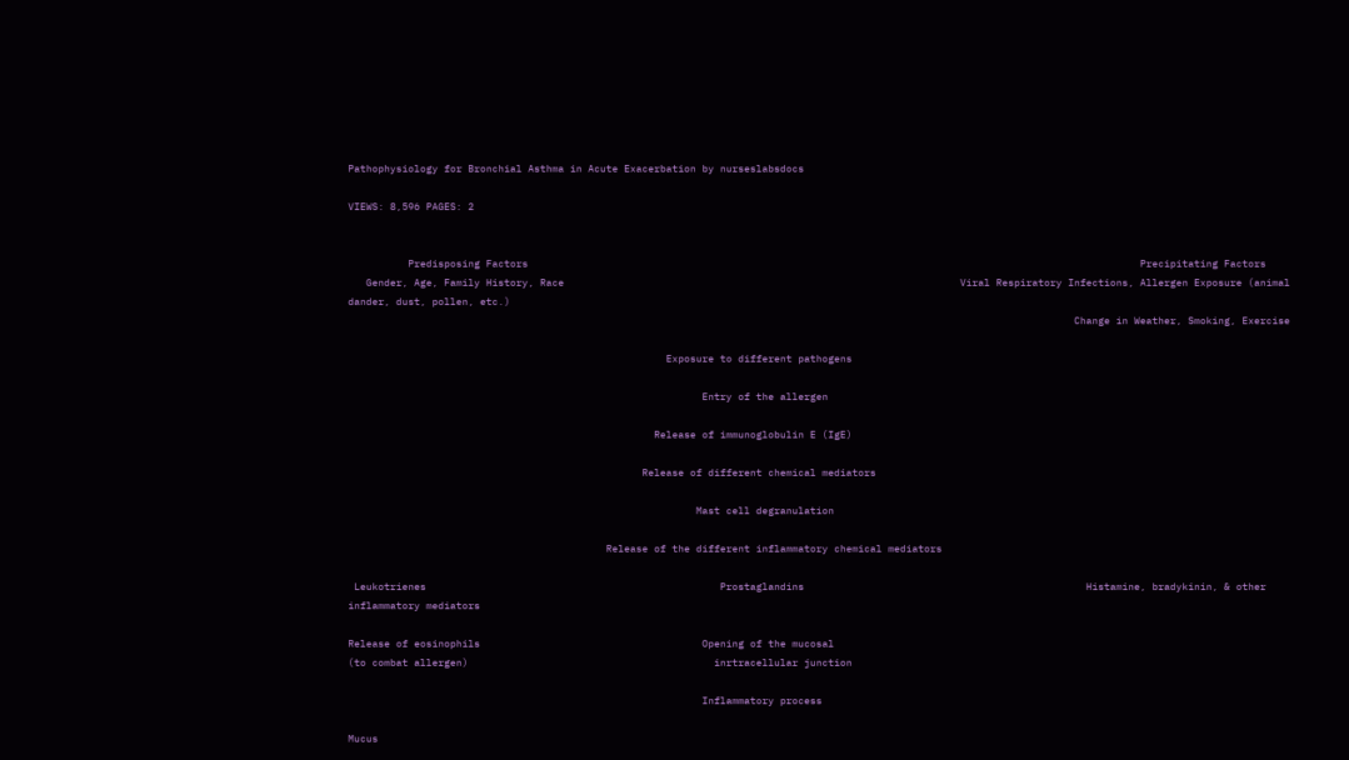Pathophysiology for Bronchial Asthma in Acute Exacerbation by nurseslabsdocs

VIEWS: 8,596 PAGES: 2


          Predisposing Factors                                                                                                      Precipitating Factors
   Gender, Age, Family History, Race                                                                  Viral Respiratory Infections, Allergen Exposure (animal dander, dust, pollen, etc.)
                                                                                                                         Change in Weather, Smoking, Exercise

                                                     Exposure to different pathogens

                                                           Entry of the allergen

                                                   Release of immunoglobulin E (IgE)

                                                 Release of different chemical mediators

                                                          Mast cell degranulation

                                           Release of the different inflammatory chemical mediators

 Leukotrienes                                                 Prostaglandins                                               Histamine, bradykinin, & other inflammatory mediators

Release of eosinophils                                     Opening of the mucosal
(to combat allergen)                                         inrtracellular junction

                                                           Inflammatory process

Mucus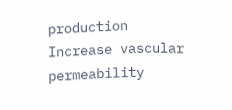production                                        Increase vascular permeability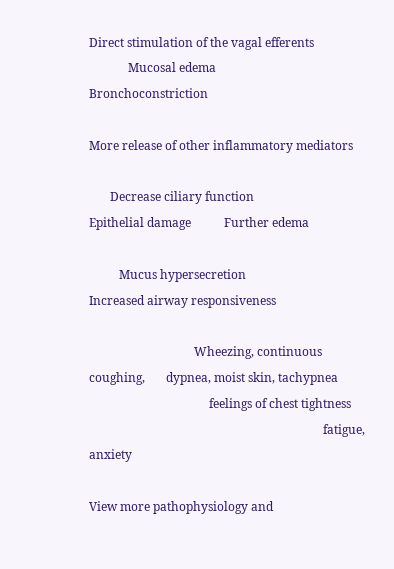Direct stimulation of the vagal efferents
             Mucosal edema                                                 Bronchoconstriction

More release of other inflammatory mediators

       Decrease ciliary function                                            Epithelial damage           Further edema

          Mucus hypersecretion                                        Increased airway responsiveness

                                   Wheezing, continuous coughing,       dypnea, moist skin, tachypnea
                                        feelings of chest tightness
                                                                              fatigue, anxiety

View more pathophysiology and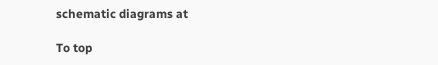schematic diagrams at

To top